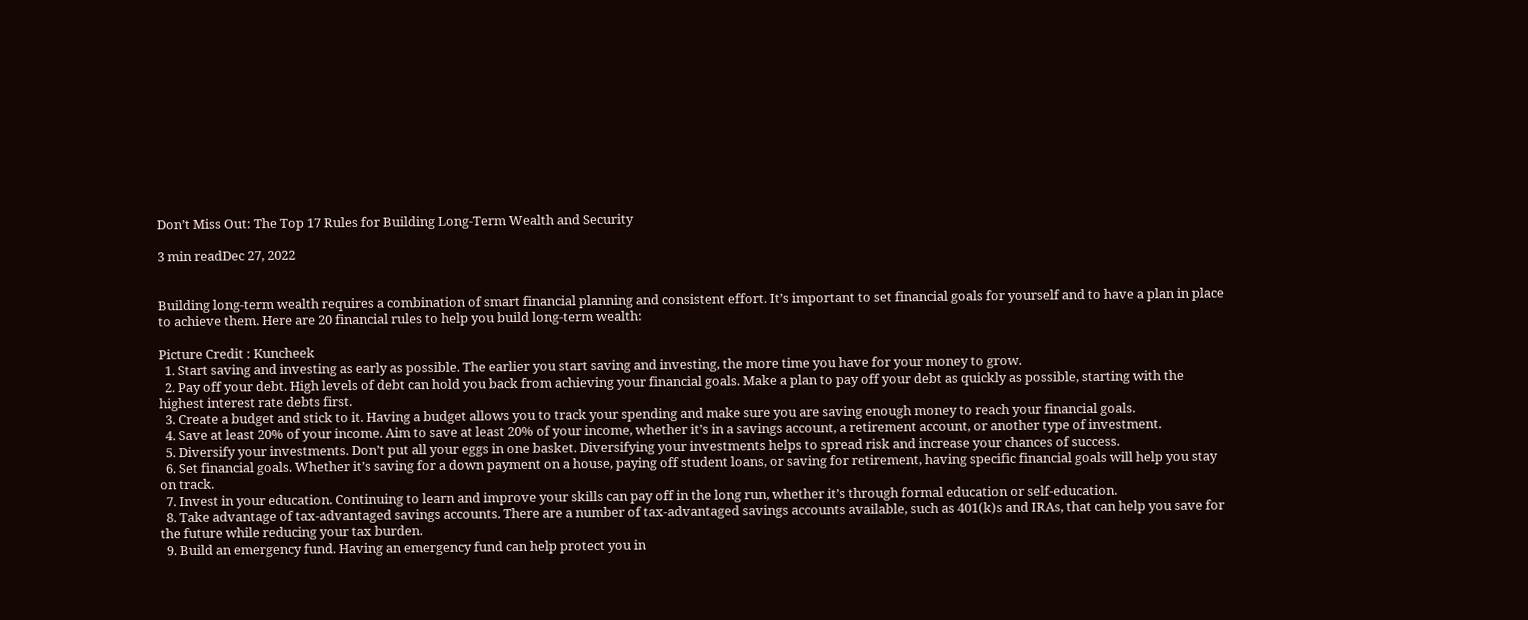Don’t Miss Out: The Top 17 Rules for Building Long-Term Wealth and Security

3 min readDec 27, 2022


Building long-term wealth requires a combination of smart financial planning and consistent effort. It’s important to set financial goals for yourself and to have a plan in place to achieve them. Here are 20 financial rules to help you build long-term wealth:

Picture Credit : Kuncheek
  1. Start saving and investing as early as possible. The earlier you start saving and investing, the more time you have for your money to grow.
  2. Pay off your debt. High levels of debt can hold you back from achieving your financial goals. Make a plan to pay off your debt as quickly as possible, starting with the highest interest rate debts first.
  3. Create a budget and stick to it. Having a budget allows you to track your spending and make sure you are saving enough money to reach your financial goals.
  4. Save at least 20% of your income. Aim to save at least 20% of your income, whether it’s in a savings account, a retirement account, or another type of investment.
  5. Diversify your investments. Don’t put all your eggs in one basket. Diversifying your investments helps to spread risk and increase your chances of success.
  6. Set financial goals. Whether it’s saving for a down payment on a house, paying off student loans, or saving for retirement, having specific financial goals will help you stay on track.
  7. Invest in your education. Continuing to learn and improve your skills can pay off in the long run, whether it’s through formal education or self-education.
  8. Take advantage of tax-advantaged savings accounts. There are a number of tax-advantaged savings accounts available, such as 401(k)s and IRAs, that can help you save for the future while reducing your tax burden.
  9. Build an emergency fund. Having an emergency fund can help protect you in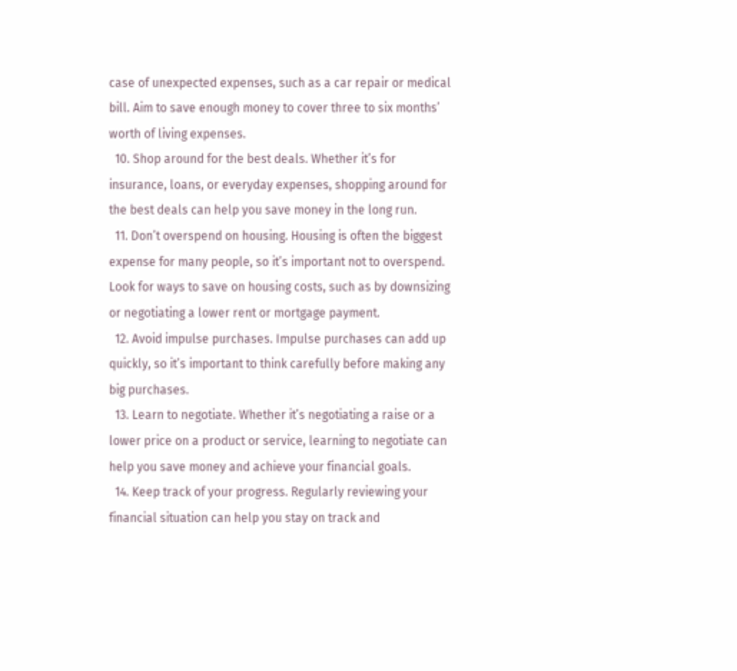case of unexpected expenses, such as a car repair or medical bill. Aim to save enough money to cover three to six months’ worth of living expenses.
  10. Shop around for the best deals. Whether it’s for insurance, loans, or everyday expenses, shopping around for the best deals can help you save money in the long run.
  11. Don’t overspend on housing. Housing is often the biggest expense for many people, so it’s important not to overspend. Look for ways to save on housing costs, such as by downsizing or negotiating a lower rent or mortgage payment.
  12. Avoid impulse purchases. Impulse purchases can add up quickly, so it’s important to think carefully before making any big purchases.
  13. Learn to negotiate. Whether it’s negotiating a raise or a lower price on a product or service, learning to negotiate can help you save money and achieve your financial goals.
  14. Keep track of your progress. Regularly reviewing your financial situation can help you stay on track and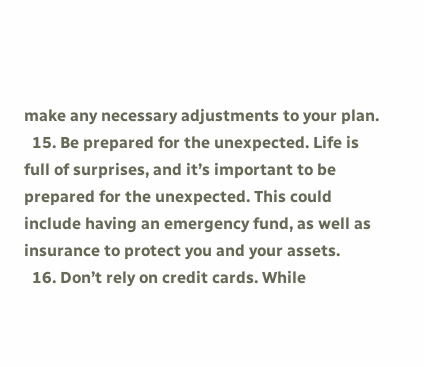make any necessary adjustments to your plan.
  15. Be prepared for the unexpected. Life is full of surprises, and it’s important to be prepared for the unexpected. This could include having an emergency fund, as well as insurance to protect you and your assets.
  16. Don’t rely on credit cards. While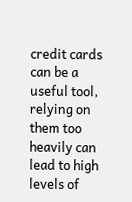credit cards can be a useful tool, relying on them too heavily can lead to high levels of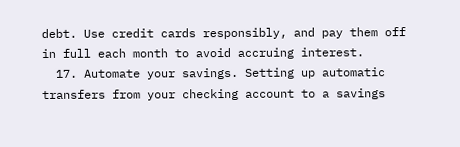debt. Use credit cards responsibly, and pay them off in full each month to avoid accruing interest.
  17. Automate your savings. Setting up automatic transfers from your checking account to a savings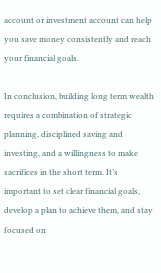account or investment account can help you save money consistently and reach your financial goals.

In conclusion, building long term wealth requires a combination of strategic planning, disciplined saving and investing, and a willingness to make sacrifices in the short term. It’s important to set clear financial goals, develop a plan to achieve them, and stay focused on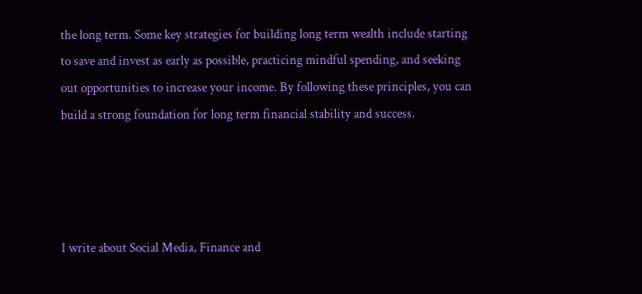the long term. Some key strategies for building long term wealth include starting to save and invest as early as possible, practicing mindful spending, and seeking out opportunities to increase your income. By following these principles, you can build a strong foundation for long term financial stability and success.




I write about Social Media, Finance and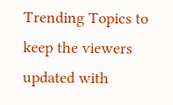Trending Topics to keep the viewers updated with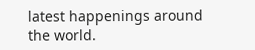latest happenings around the world.